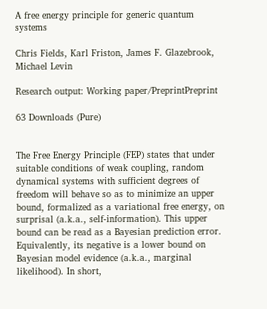A free energy principle for generic quantum systems

Chris Fields, Karl Friston, James F. Glazebrook, Michael Levin

Research output: Working paper/PreprintPreprint

63 Downloads (Pure)


The Free Energy Principle (FEP) states that under suitable conditions of weak coupling, random dynamical systems with sufficient degrees of freedom will behave so as to minimize an upper bound, formalized as a variational free energy, on surprisal (a.k.a., self-information). This upper bound can be read as a Bayesian prediction error. Equivalently, its negative is a lower bound on Bayesian model evidence (a.k.a., marginal likelihood). In short,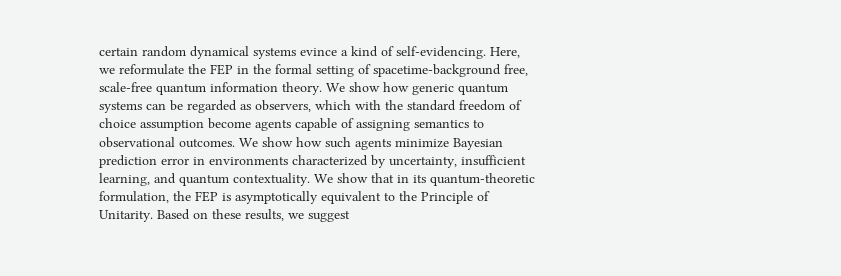certain random dynamical systems evince a kind of self-evidencing. Here, we reformulate the FEP in the formal setting of spacetime-background free, scale-free quantum information theory. We show how generic quantum systems can be regarded as observers, which with the standard freedom of choice assumption become agents capable of assigning semantics to observational outcomes. We show how such agents minimize Bayesian prediction error in environments characterized by uncertainty, insufficient learning, and quantum contextuality. We show that in its quantum-theoretic formulation, the FEP is asymptotically equivalent to the Principle of Unitarity. Based on these results, we suggest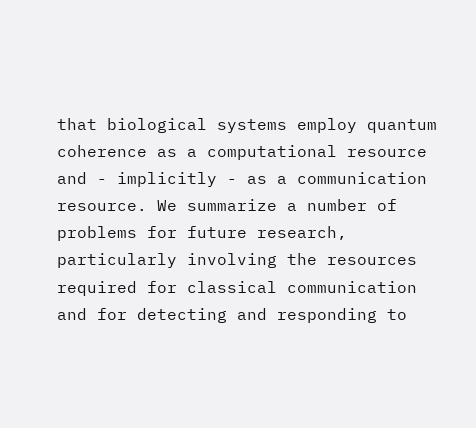that biological systems employ quantum coherence as a computational resource and - implicitly - as a communication resource. We summarize a number of problems for future research, particularly involving the resources required for classical communication and for detecting and responding to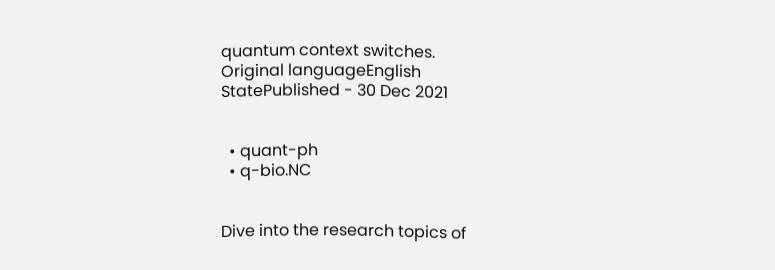quantum context switches.
Original languageEnglish
StatePublished - 30 Dec 2021


  • quant-ph
  • q-bio.NC


Dive into the research topics of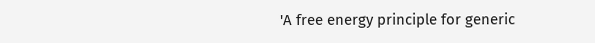'A free energy principle for generic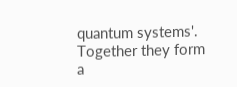quantum systems'. Together they form a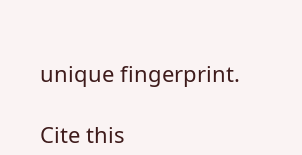unique fingerprint.

Cite this